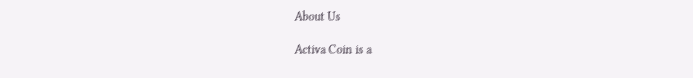About Us

Activa Coin is a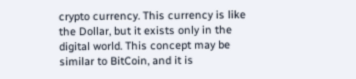crypto currency. This currency is like the Dollar, but it exists only in the digital world. This concept may be similar to BitCoin, and it is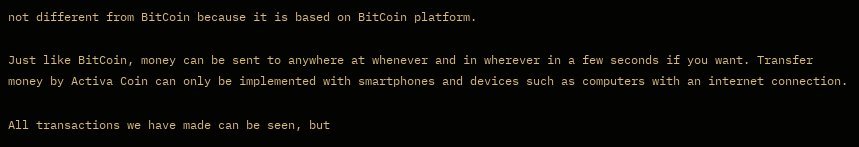not different from BitCoin because it is based on BitCoin platform.

Just like BitCoin, money can be sent to anywhere at whenever and in wherever in a few seconds if you want. Transfer money by Activa Coin can only be implemented with smartphones and devices such as computers with an internet connection.

All transactions we have made can be seen, but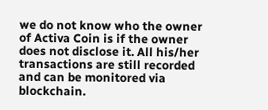we do not know who the owner of Activa Coin is if the owner does not disclose it. All his/her transactions are still recorded and can be monitored via blockchain.